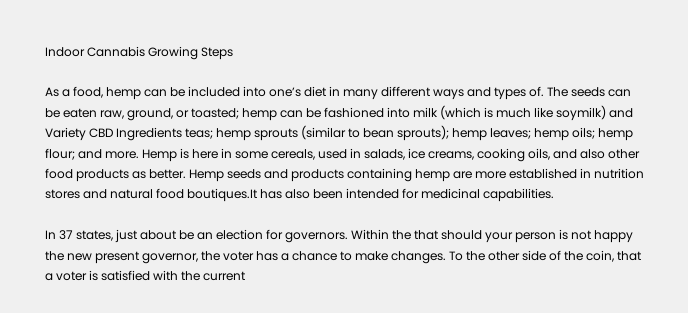Indoor Cannabis Growing Steps

As a food, hemp can be included into one’s diet in many different ways and types of. The seeds can be eaten raw, ground, or toasted; hemp can be fashioned into milk (which is much like soymilk) and Variety CBD Ingredients teas; hemp sprouts (similar to bean sprouts); hemp leaves; hemp oils; hemp flour; and more. Hemp is here in some cereals, used in salads, ice creams, cooking oils, and also other food products as better. Hemp seeds and products containing hemp are more established in nutrition stores and natural food boutiques.It has also been intended for medicinal capabilities.

In 37 states, just about be an election for governors. Within the that should your person is not happy the new present governor, the voter has a chance to make changes. To the other side of the coin, that a voter is satisfied with the current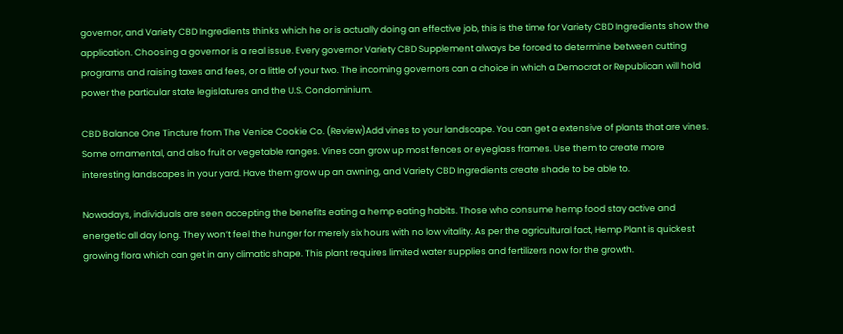governor, and Variety CBD Ingredients thinks which he or is actually doing an effective job, this is the time for Variety CBD Ingredients show the application. Choosing a governor is a real issue. Every governor Variety CBD Supplement always be forced to determine between cutting programs and raising taxes and fees, or a little of your two. The incoming governors can a choice in which a Democrat or Republican will hold power the particular state legislatures and the U.S. Condominium.

CBD Balance One Tincture from The Venice Cookie Co. (Review)Add vines to your landscape. You can get a extensive of plants that are vines. Some ornamental, and also fruit or vegetable ranges. Vines can grow up most fences or eyeglass frames. Use them to create more interesting landscapes in your yard. Have them grow up an awning, and Variety CBD Ingredients create shade to be able to.

Nowadays, individuals are seen accepting the benefits eating a hemp eating habits. Those who consume hemp food stay active and energetic all day long. They won’t feel the hunger for merely six hours with no low vitality. As per the agricultural fact, Hemp Plant is quickest growing flora which can get in any climatic shape. This plant requires limited water supplies and fertilizers now for the growth.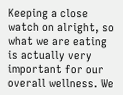Keeping a close watch on alright, so what we are eating is actually very important for our overall wellness. We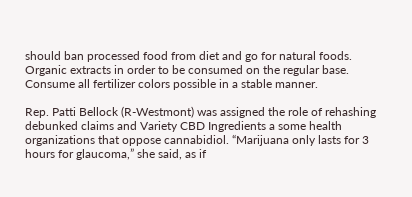should ban processed food from diet and go for natural foods. Organic extracts in order to be consumed on the regular base. Consume all fertilizer colors possible in a stable manner.

Rep. Patti Bellock (R-Westmont) was assigned the role of rehashing debunked claims and Variety CBD Ingredients a some health organizations that oppose cannabidiol. “Marijuana only lasts for 3 hours for glaucoma,” she said, as if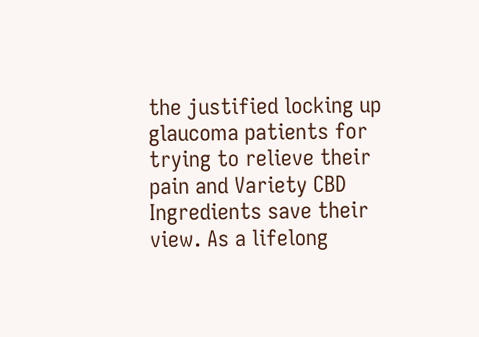the justified locking up glaucoma patients for trying to relieve their pain and Variety CBD Ingredients save their view. As a lifelong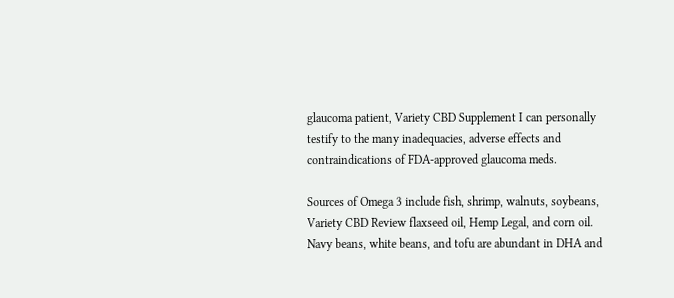glaucoma patient, Variety CBD Supplement I can personally testify to the many inadequacies, adverse effects and contraindications of FDA-approved glaucoma meds.

Sources of Omega 3 include fish, shrimp, walnuts, soybeans, Variety CBD Review flaxseed oil, Hemp Legal, and corn oil. Navy beans, white beans, and tofu are abundant in DHA and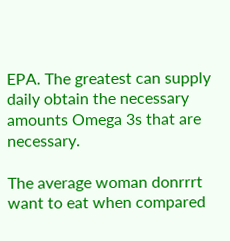EPA. The greatest can supply daily obtain the necessary amounts Omega 3s that are necessary.

The average woman donrrrt want to eat when compared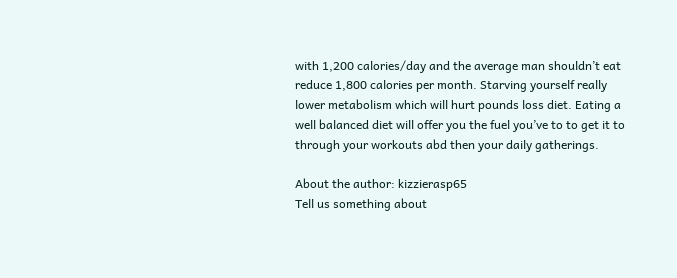with 1,200 calories/day and the average man shouldn’t eat reduce 1,800 calories per month. Starving yourself really lower metabolism which will hurt pounds loss diet. Eating a well balanced diet will offer you the fuel you’ve to to get it to through your workouts abd then your daily gatherings.

About the author: kizzierasp65
Tell us something about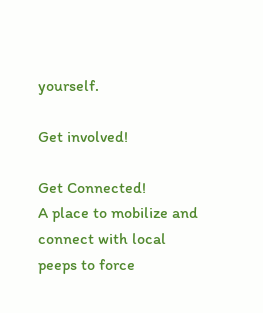yourself.

Get involved!

Get Connected!
A place to mobilize and connect with local peeps to force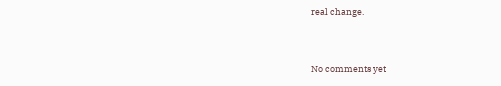real change.


No comments yet